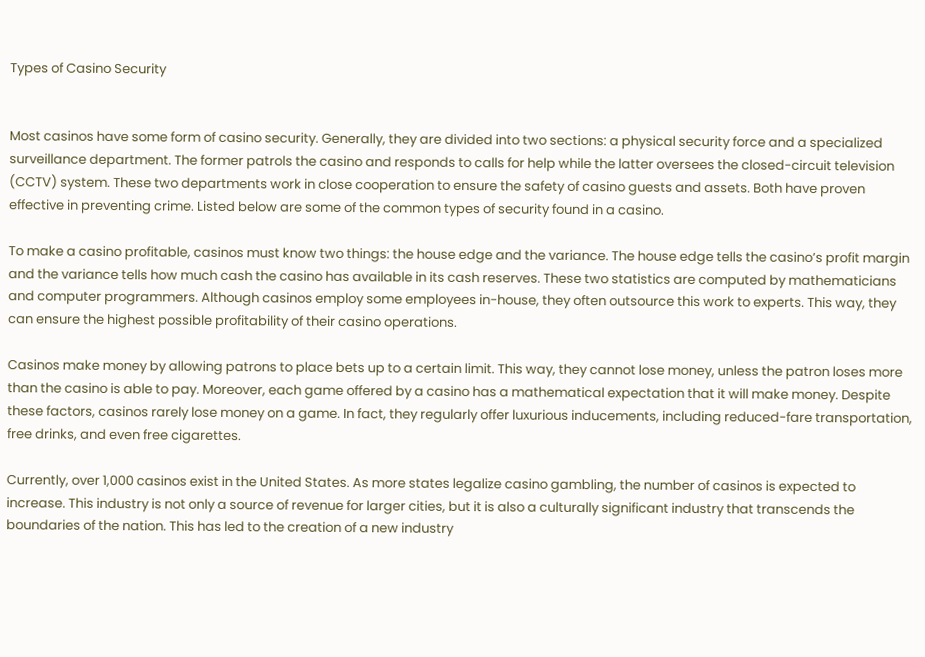Types of Casino Security


Most casinos have some form of casino security. Generally, they are divided into two sections: a physical security force and a specialized surveillance department. The former patrols the casino and responds to calls for help while the latter oversees the closed-circuit television (CCTV) system. These two departments work in close cooperation to ensure the safety of casino guests and assets. Both have proven effective in preventing crime. Listed below are some of the common types of security found in a casino.

To make a casino profitable, casinos must know two things: the house edge and the variance. The house edge tells the casino’s profit margin and the variance tells how much cash the casino has available in its cash reserves. These two statistics are computed by mathematicians and computer programmers. Although casinos employ some employees in-house, they often outsource this work to experts. This way, they can ensure the highest possible profitability of their casino operations.

Casinos make money by allowing patrons to place bets up to a certain limit. This way, they cannot lose money, unless the patron loses more than the casino is able to pay. Moreover, each game offered by a casino has a mathematical expectation that it will make money. Despite these factors, casinos rarely lose money on a game. In fact, they regularly offer luxurious inducements, including reduced-fare transportation, free drinks, and even free cigarettes.

Currently, over 1,000 casinos exist in the United States. As more states legalize casino gambling, the number of casinos is expected to increase. This industry is not only a source of revenue for larger cities, but it is also a culturally significant industry that transcends the boundaries of the nation. This has led to the creation of a new industry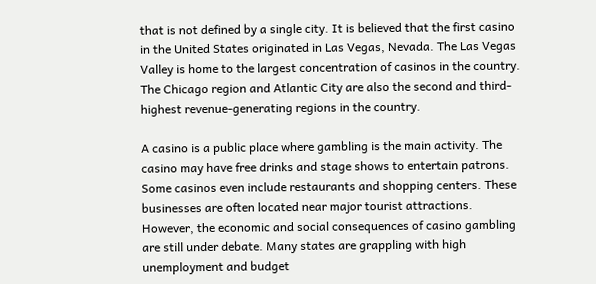that is not defined by a single city. It is believed that the first casino in the United States originated in Las Vegas, Nevada. The Las Vegas Valley is home to the largest concentration of casinos in the country. The Chicago region and Atlantic City are also the second and third-highest revenue-generating regions in the country.

A casino is a public place where gambling is the main activity. The casino may have free drinks and stage shows to entertain patrons. Some casinos even include restaurants and shopping centers. These businesses are often located near major tourist attractions. However, the economic and social consequences of casino gambling are still under debate. Many states are grappling with high unemployment and budget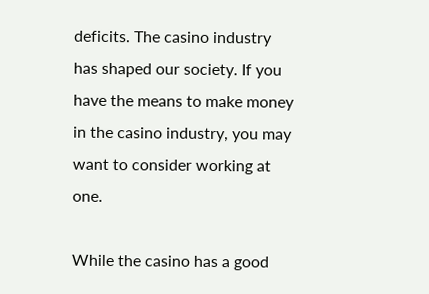deficits. The casino industry has shaped our society. If you have the means to make money in the casino industry, you may want to consider working at one.

While the casino has a good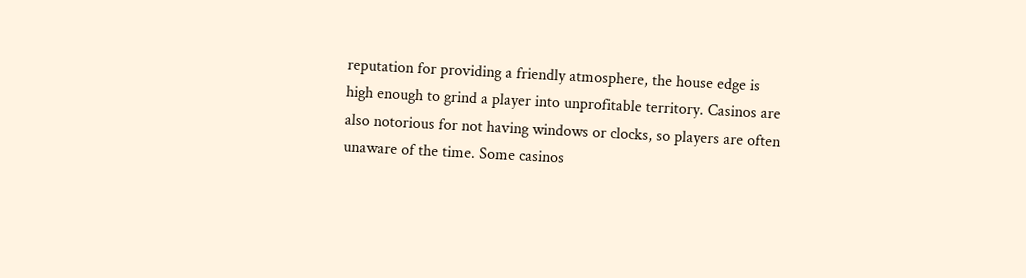reputation for providing a friendly atmosphere, the house edge is high enough to grind a player into unprofitable territory. Casinos are also notorious for not having windows or clocks, so players are often unaware of the time. Some casinos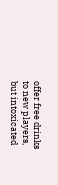offer free drinks to new players, but intoxicated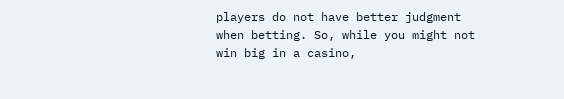players do not have better judgment when betting. So, while you might not win big in a casino,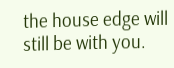the house edge will still be with you.